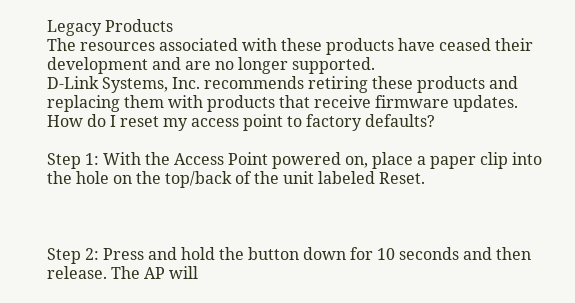Legacy Products
The resources associated with these products have ceased their development and are no longer supported.
D-Link Systems, Inc. recommends retiring these products and replacing them with products that receive firmware updates.
How do I reset my access point to factory defaults?

Step 1: With the Access Point powered on, place a paper clip into the hole on the top/back of the unit labeled Reset.



Step 2: Press and hold the button down for 10 seconds and then release. The AP will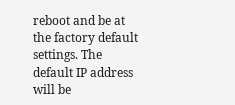reboot and be at the factory default settings. The default IP address will be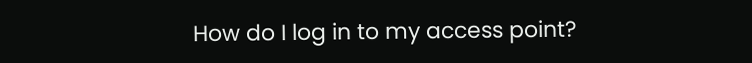How do I log in to my access point?